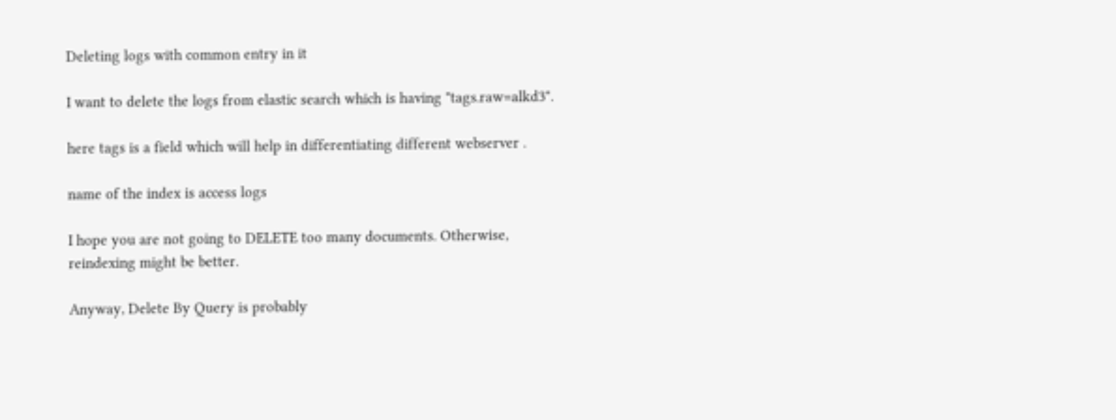Deleting logs with common entry in it

I want to delete the logs from elastic search which is having "tags.raw=alkd3".

here tags is a field which will help in differentiating different webserver .

name of the index is access logs

I hope you are not going to DELETE too many documents. Otherwise, reindexing might be better.

Anyway, Delete By Query is probably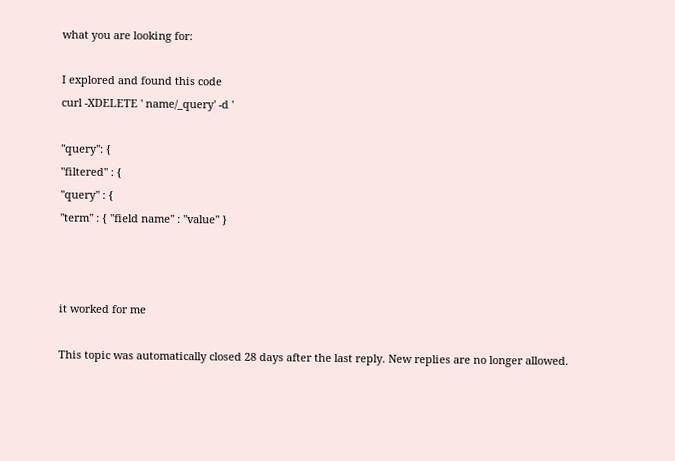what you are looking for:

I explored and found this code
curl -XDELETE ' name/_query' -d '

"query": {
"filtered" : {
"query" : {
"term" : { "field name" : "value" }



it worked for me

This topic was automatically closed 28 days after the last reply. New replies are no longer allowed.